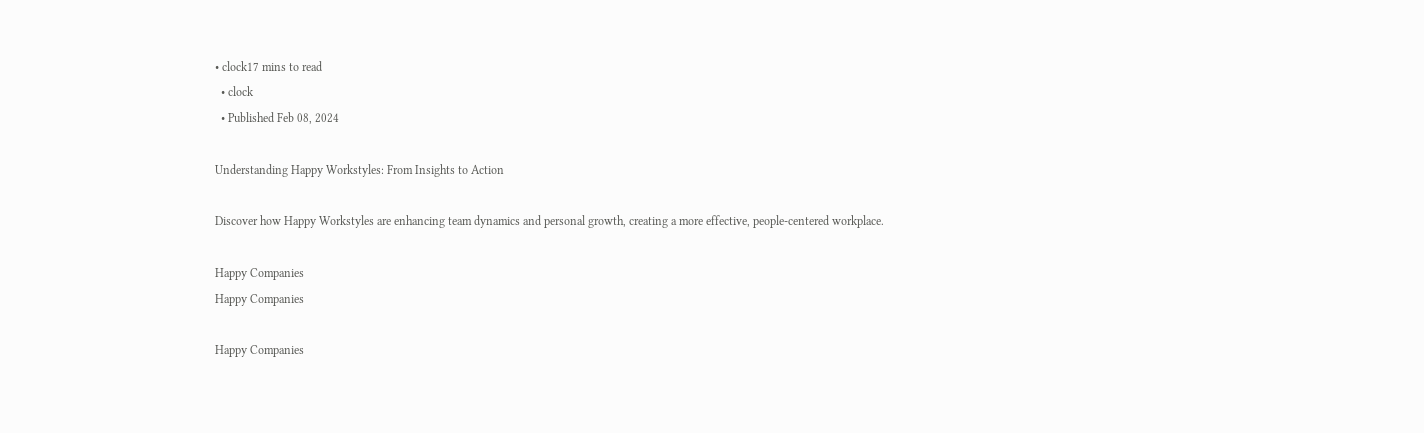• clock17 mins to read
  • clock
  • Published Feb 08, 2024

Understanding Happy Workstyles: From Insights to Action

Discover how Happy Workstyles are enhancing team dynamics and personal growth, creating a more effective, people-centered workplace.

Happy Companies
Happy Companies

Happy Companies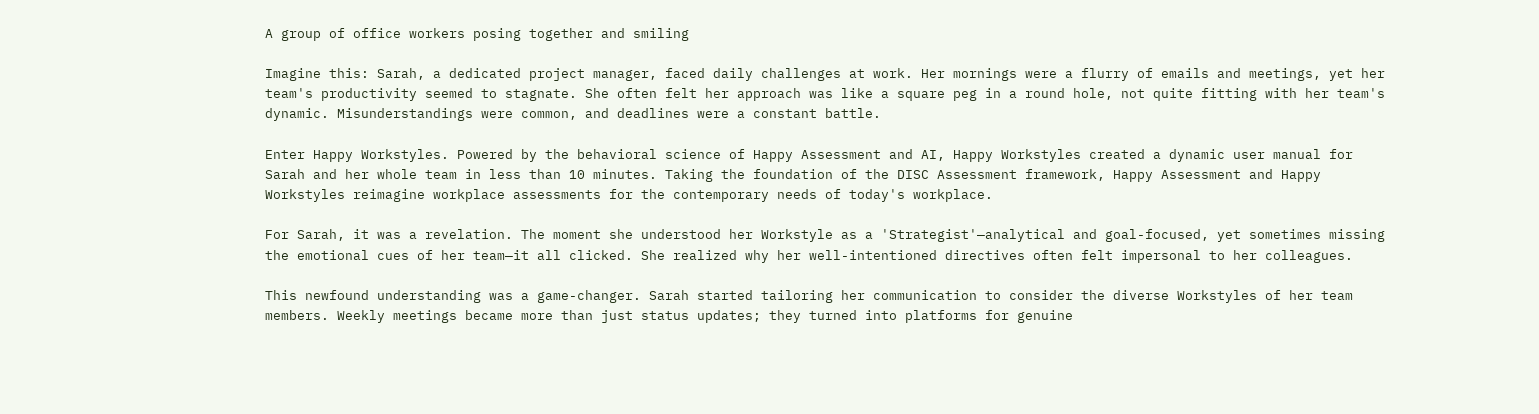A group of office workers posing together and smiling

Imagine this: Sarah, a dedicated project manager, faced daily challenges at work. Her mornings were a flurry of emails and meetings, yet her team's productivity seemed to stagnate. She often felt her approach was like a square peg in a round hole, not quite fitting with her team's dynamic. Misunderstandings were common, and deadlines were a constant battle.

Enter Happy Workstyles. Powered by the behavioral science of Happy Assessment and AI, Happy Workstyles created a dynamic user manual for Sarah and her whole team in less than 10 minutes. Taking the foundation of the DISC Assessment framework, Happy Assessment and Happy Workstyles reimagine workplace assessments for the contemporary needs of today's workplace.

For Sarah, it was a revelation. The moment she understood her Workstyle as a 'Strategist'—analytical and goal-focused, yet sometimes missing the emotional cues of her team—it all clicked. She realized why her well-intentioned directives often felt impersonal to her colleagues.

This newfound understanding was a game-changer. Sarah started tailoring her communication to consider the diverse Workstyles of her team members. Weekly meetings became more than just status updates; they turned into platforms for genuine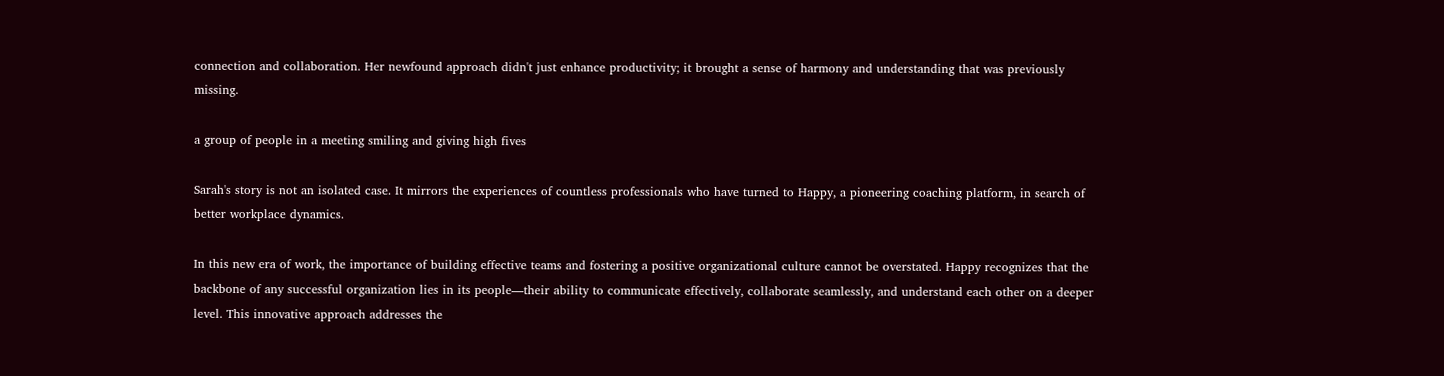connection and collaboration. Her newfound approach didn't just enhance productivity; it brought a sense of harmony and understanding that was previously missing.

a group of people in a meeting smiling and giving high fives

Sarah's story is not an isolated case. It mirrors the experiences of countless professionals who have turned to Happy, a pioneering coaching platform, in search of better workplace dynamics.

In this new era of work, the importance of building effective teams and fostering a positive organizational culture cannot be overstated. Happy recognizes that the backbone of any successful organization lies in its people—their ability to communicate effectively, collaborate seamlessly, and understand each other on a deeper level. This innovative approach addresses the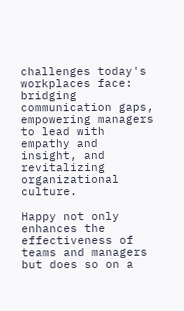challenges today's workplaces face: bridging communication gaps, empowering managers to lead with empathy and insight, and revitalizing organizational culture.

Happy not only enhances the effectiveness of teams and managers but does so on a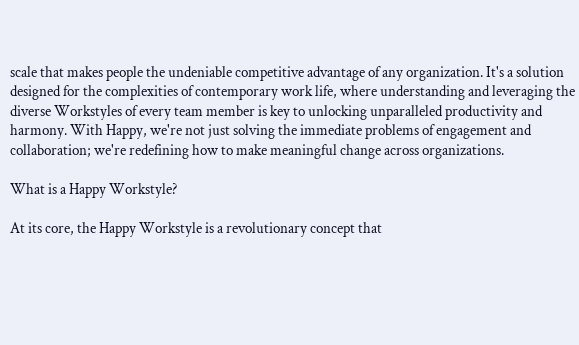scale that makes people the undeniable competitive advantage of any organization. It's a solution designed for the complexities of contemporary work life, where understanding and leveraging the diverse Workstyles of every team member is key to unlocking unparalleled productivity and harmony. With Happy, we're not just solving the immediate problems of engagement and collaboration; we're redefining how to make meaningful change across organizations.

What is a Happy Workstyle?

At its core, the Happy Workstyle is a revolutionary concept that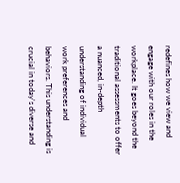redefines how we view and engage with our roles in the workplace. It goes beyond the traditional assessments to offer a nuanced, in-depth understanding of individual work preferences and behaviors. This understanding is crucial in today's diverse and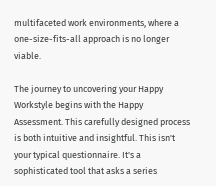multifaceted work environments, where a one-size-fits-all approach is no longer viable.

The journey to uncovering your Happy Workstyle begins with the Happy Assessment. This carefully designed process is both intuitive and insightful. This isn't your typical questionnaire. It's a sophisticated tool that asks a series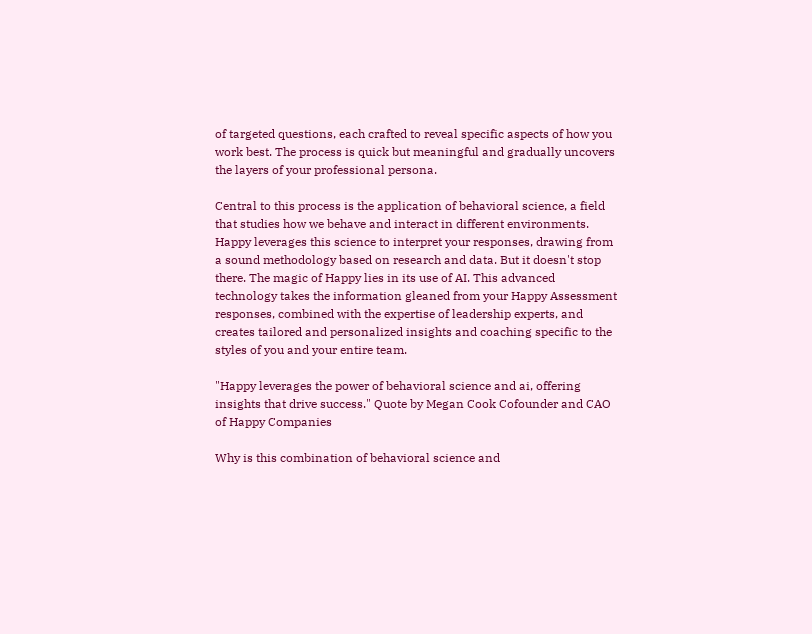of targeted questions, each crafted to reveal specific aspects of how you work best. The process is quick but meaningful and gradually uncovers the layers of your professional persona.

Central to this process is the application of behavioral science, a field that studies how we behave and interact in different environments. Happy leverages this science to interpret your responses, drawing from a sound methodology based on research and data. But it doesn't stop there. The magic of Happy lies in its use of AI. This advanced technology takes the information gleaned from your Happy Assessment responses, combined with the expertise of leadership experts, and creates tailored and personalized insights and coaching specific to the styles of you and your entire team.

"Happy leverages the power of behavioral science and ai, offering insights that drive success." Quote by Megan Cook Cofounder and CAO of Happy Companies

Why is this combination of behavioral science and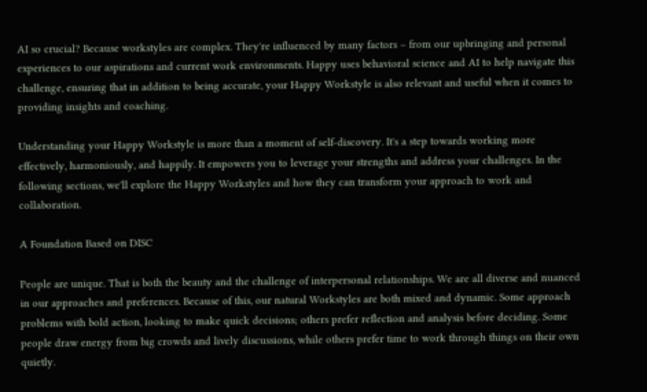AI so crucial? Because workstyles are complex. They're influenced by many factors – from our upbringing and personal experiences to our aspirations and current work environments. Happy uses behavioral science and AI to help navigate this challenge, ensuring that in addition to being accurate, your Happy Workstyle is also relevant and useful when it comes to providing insights and coaching.

Understanding your Happy Workstyle is more than a moment of self-discovery. It's a step towards working more effectively, harmoniously, and happily. It empowers you to leverage your strengths and address your challenges. In the following sections, we'll explore the Happy Workstyles and how they can transform your approach to work and collaboration.

A Foundation Based on DISC

People are unique. That is both the beauty and the challenge of interpersonal relationships. We are all diverse and nuanced in our approaches and preferences. Because of this, our natural Workstyles are both mixed and dynamic. Some approach problems with bold action, looking to make quick decisions; others prefer reflection and analysis before deciding. Some people draw energy from big crowds and lively discussions, while others prefer time to work through things on their own quietly.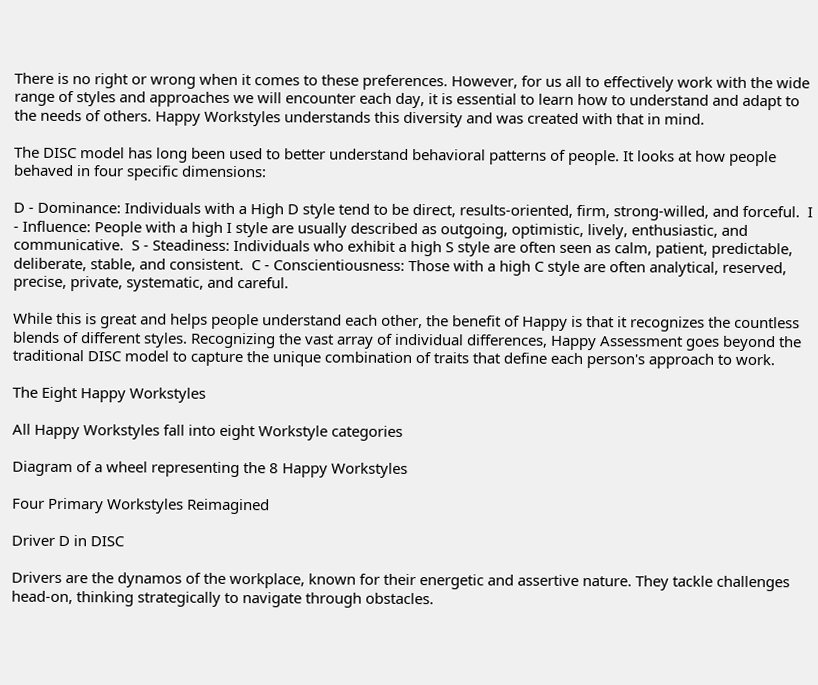There is no right or wrong when it comes to these preferences. However, for us all to effectively work with the wide range of styles and approaches we will encounter each day, it is essential to learn how to understand and adapt to the needs of others. Happy Workstyles understands this diversity and was created with that in mind.

The DISC model has long been used to better understand behavioral patterns of people. It looks at how people behaved in four specific dimensions:

D - Dominance: Individuals with a High D style tend to be direct, results-oriented, firm, strong-willed, and forceful.  I - Influence: People with a high I style are usually described as outgoing, optimistic, lively, enthusiastic, and communicative.  S - Steadiness: Individuals who exhibit a high S style are often seen as calm, patient, predictable, deliberate, stable, and consistent.  C - Conscientiousness: Those with a high C style are often analytical, reserved, precise, private, systematic, and careful.

While this is great and helps people understand each other, the benefit of Happy is that it recognizes the countless blends of different styles. Recognizing the vast array of individual differences, Happy Assessment goes beyond the traditional DISC model to capture the unique combination of traits that define each person's approach to work.

The Eight Happy Workstyles

All Happy Workstyles fall into eight Workstyle categories

Diagram of a wheel representing the 8 Happy Workstyles

Four Primary Workstyles Reimagined

Driver D in DISC

Drivers are the dynamos of the workplace, known for their energetic and assertive nature. They tackle challenges head-on, thinking strategically to navigate through obstacles.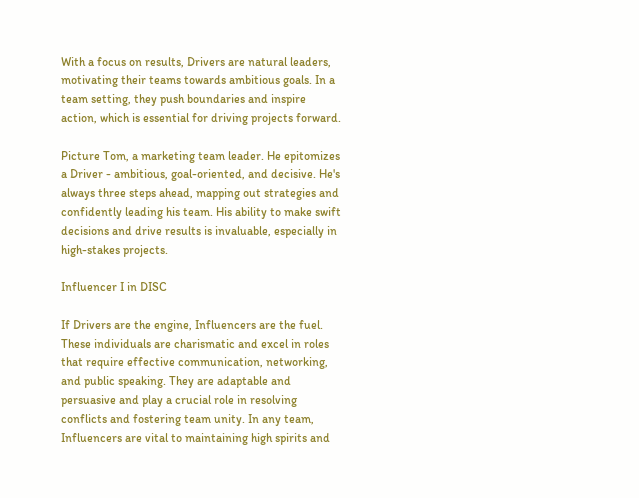With a focus on results, Drivers are natural leaders, motivating their teams towards ambitious goals. In a team setting, they push boundaries and inspire action, which is essential for driving projects forward.

Picture Tom, a marketing team leader. He epitomizes a Driver - ambitious, goal-oriented, and decisive. He's always three steps ahead, mapping out strategies and confidently leading his team. His ability to make swift decisions and drive results is invaluable, especially in high-stakes projects.

Influencer I in DISC

If Drivers are the engine, Influencers are the fuel. These individuals are charismatic and excel in roles that require effective communication, networking, and public speaking. They are adaptable and persuasive and play a crucial role in resolving conflicts and fostering team unity. In any team, Influencers are vital to maintaining high spirits and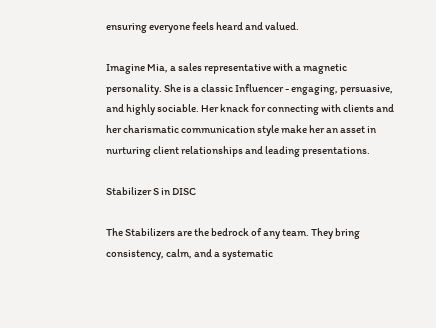ensuring everyone feels heard and valued.

Imagine Mia, a sales representative with a magnetic personality. She is a classic Influencer - engaging, persuasive, and highly sociable. Her knack for connecting with clients and her charismatic communication style make her an asset in nurturing client relationships and leading presentations.

Stabilizer S in DISC

The Stabilizers are the bedrock of any team. They bring consistency, calm, and a systematic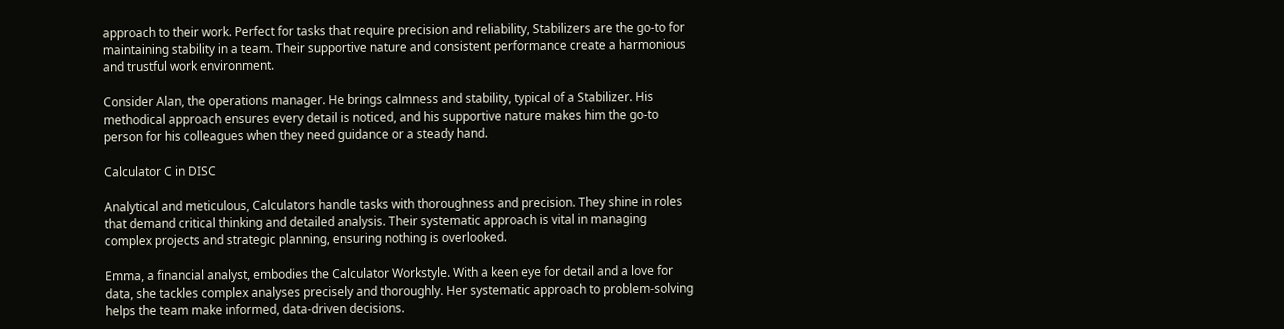approach to their work. Perfect for tasks that require precision and reliability, Stabilizers are the go-to for maintaining stability in a team. Their supportive nature and consistent performance create a harmonious and trustful work environment.

Consider Alan, the operations manager. He brings calmness and stability, typical of a Stabilizer. His methodical approach ensures every detail is noticed, and his supportive nature makes him the go-to person for his colleagues when they need guidance or a steady hand.

Calculator C in DISC

Analytical and meticulous, Calculators handle tasks with thoroughness and precision. They shine in roles that demand critical thinking and detailed analysis. Their systematic approach is vital in managing complex projects and strategic planning, ensuring nothing is overlooked.

Emma, a financial analyst, embodies the Calculator Workstyle. With a keen eye for detail and a love for data, she tackles complex analyses precisely and thoroughly. Her systematic approach to problem-solving helps the team make informed, data-driven decisions.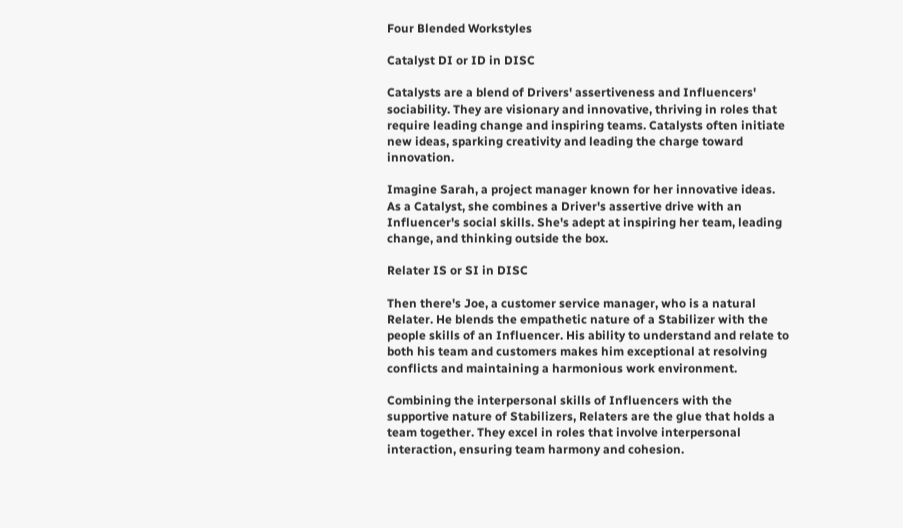Four Blended Workstyles

Catalyst DI or ID in DISC

Catalysts are a blend of Drivers' assertiveness and Influencers' sociability. They are visionary and innovative, thriving in roles that require leading change and inspiring teams. Catalysts often initiate new ideas, sparking creativity and leading the charge toward innovation.

Imagine Sarah, a project manager known for her innovative ideas. As a Catalyst, she combines a Driver's assertive drive with an Influencer's social skills. She's adept at inspiring her team, leading change, and thinking outside the box.

Relater IS or SI in DISC

Then there's Joe, a customer service manager, who is a natural Relater. He blends the empathetic nature of a Stabilizer with the people skills of an Influencer. His ability to understand and relate to both his team and customers makes him exceptional at resolving conflicts and maintaining a harmonious work environment.

Combining the interpersonal skills of Influencers with the supportive nature of Stabilizers, Relaters are the glue that holds a team together. They excel in roles that involve interpersonal interaction, ensuring team harmony and cohesion.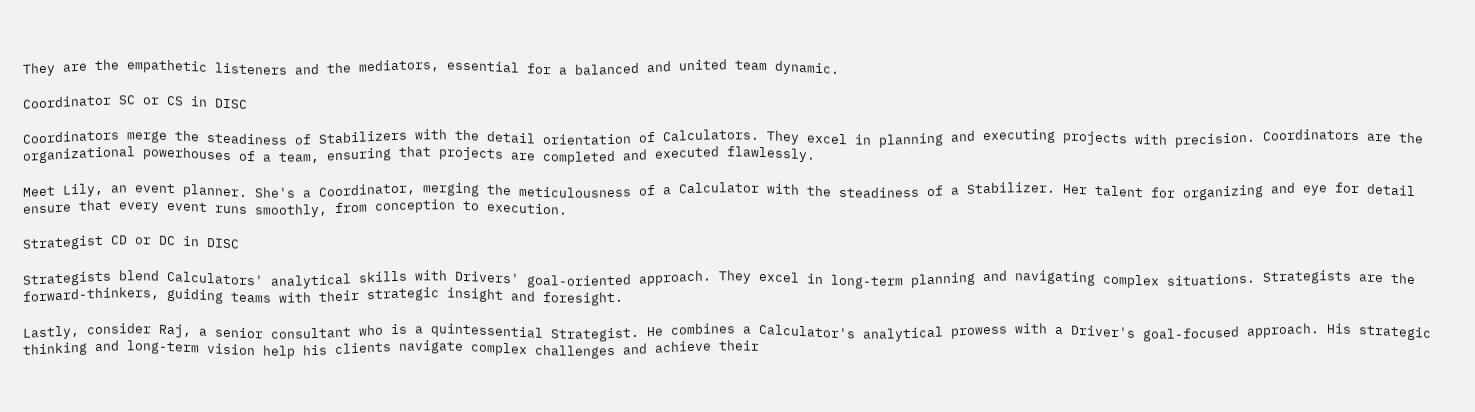They are the empathetic listeners and the mediators, essential for a balanced and united team dynamic.

Coordinator SC or CS in DISC

Coordinators merge the steadiness of Stabilizers with the detail orientation of Calculators. They excel in planning and executing projects with precision. Coordinators are the organizational powerhouses of a team, ensuring that projects are completed and executed flawlessly.

Meet Lily, an event planner. She's a Coordinator, merging the meticulousness of a Calculator with the steadiness of a Stabilizer. Her talent for organizing and eye for detail ensure that every event runs smoothly, from conception to execution.

Strategist CD or DC in DISC

Strategists blend Calculators' analytical skills with Drivers' goal-oriented approach. They excel in long-term planning and navigating complex situations. Strategists are the forward-thinkers, guiding teams with their strategic insight and foresight.

Lastly, consider Raj, a senior consultant who is a quintessential Strategist. He combines a Calculator's analytical prowess with a Driver's goal-focused approach. His strategic thinking and long-term vision help his clients navigate complex challenges and achieve their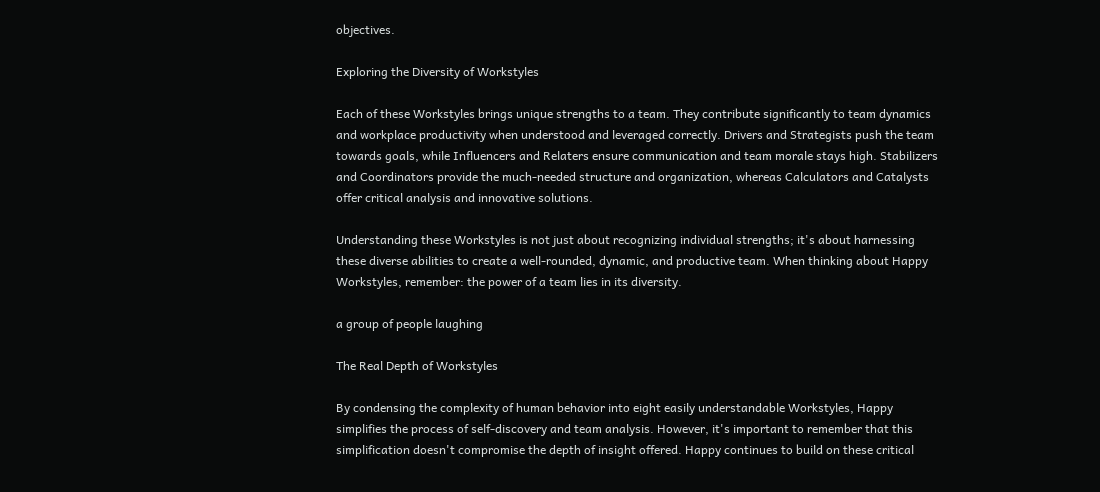objectives.

Exploring the Diversity of Workstyles

Each of these Workstyles brings unique strengths to a team. They contribute significantly to team dynamics and workplace productivity when understood and leveraged correctly. Drivers and Strategists push the team towards goals, while Influencers and Relaters ensure communication and team morale stays high. Stabilizers and Coordinators provide the much-needed structure and organization, whereas Calculators and Catalysts offer critical analysis and innovative solutions.

Understanding these Workstyles is not just about recognizing individual strengths; it's about harnessing these diverse abilities to create a well-rounded, dynamic, and productive team. When thinking about Happy Workstyles, remember: the power of a team lies in its diversity.

a group of people laughing

The Real Depth of Workstyles

By condensing the complexity of human behavior into eight easily understandable Workstyles, Happy simplifies the process of self-discovery and team analysis. However, it's important to remember that this simplification doesn't compromise the depth of insight offered. Happy continues to build on these critical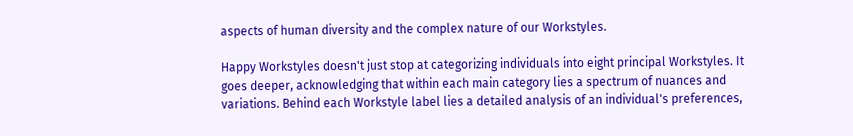aspects of human diversity and the complex nature of our Workstyles.

Happy Workstyles doesn't just stop at categorizing individuals into eight principal Workstyles. It goes deeper, acknowledging that within each main category lies a spectrum of nuances and variations. Behind each Workstyle label lies a detailed analysis of an individual's preferences,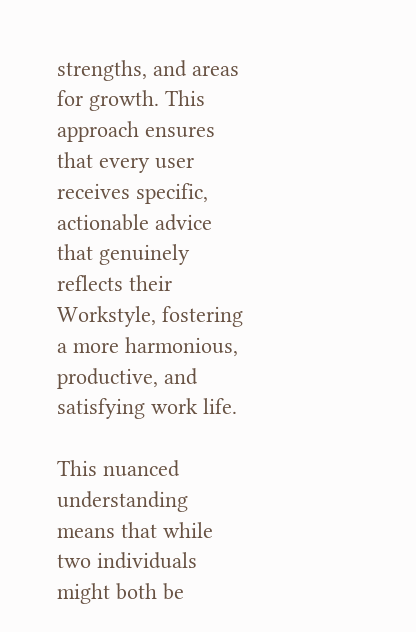strengths, and areas for growth. This approach ensures that every user receives specific, actionable advice that genuinely reflects their Workstyle, fostering a more harmonious, productive, and satisfying work life.

This nuanced understanding means that while two individuals might both be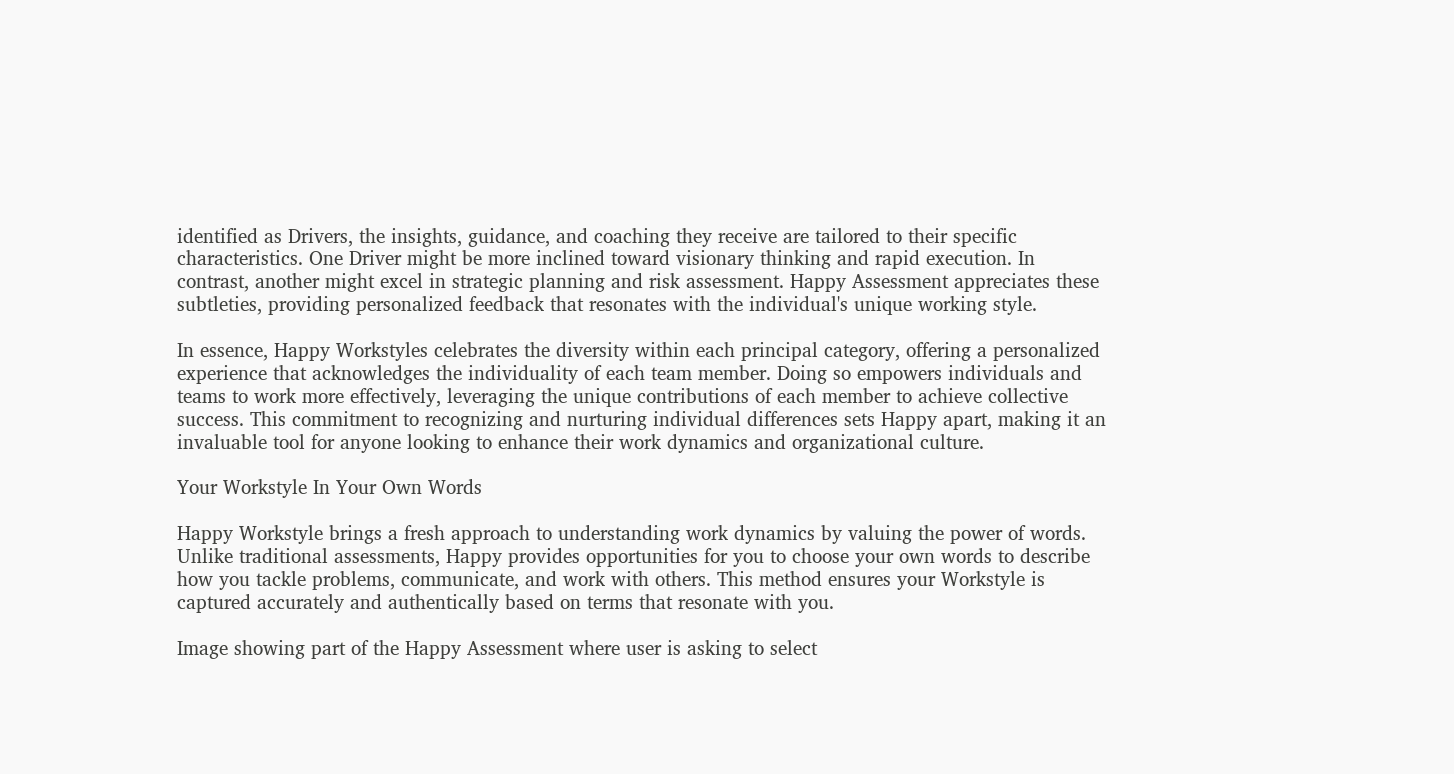identified as Drivers, the insights, guidance, and coaching they receive are tailored to their specific characteristics. One Driver might be more inclined toward visionary thinking and rapid execution. In contrast, another might excel in strategic planning and risk assessment. Happy Assessment appreciates these subtleties, providing personalized feedback that resonates with the individual's unique working style.

In essence, Happy Workstyles celebrates the diversity within each principal category, offering a personalized experience that acknowledges the individuality of each team member. Doing so empowers individuals and teams to work more effectively, leveraging the unique contributions of each member to achieve collective success. This commitment to recognizing and nurturing individual differences sets Happy apart, making it an invaluable tool for anyone looking to enhance their work dynamics and organizational culture.

Your Workstyle In Your Own Words

Happy Workstyle brings a fresh approach to understanding work dynamics by valuing the power of words. Unlike traditional assessments, Happy provides opportunities for you to choose your own words to describe how you tackle problems, communicate, and work with others. This method ensures your Workstyle is captured accurately and authentically based on terms that resonate with you.

Image showing part of the Happy Assessment where user is asking to select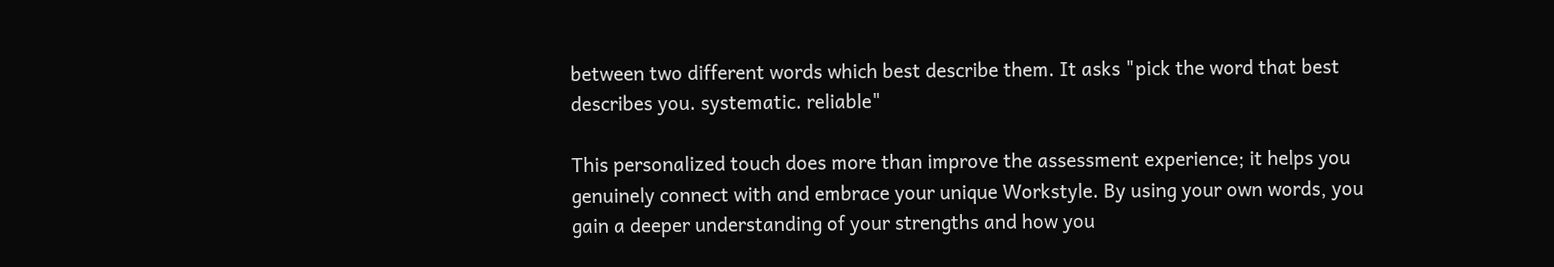between two different words which best describe them. It asks "pick the word that best describes you. systematic. reliable"

This personalized touch does more than improve the assessment experience; it helps you genuinely connect with and embrace your unique Workstyle. By using your own words, you gain a deeper understanding of your strengths and how you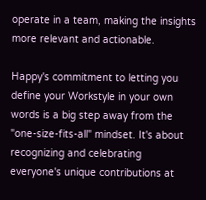operate in a team, making the insights more relevant and actionable.

Happy's commitment to letting you define your Workstyle in your own words is a big step away from the "one-size-fits-all" mindset. It's about recognizing and celebrating everyone's unique contributions at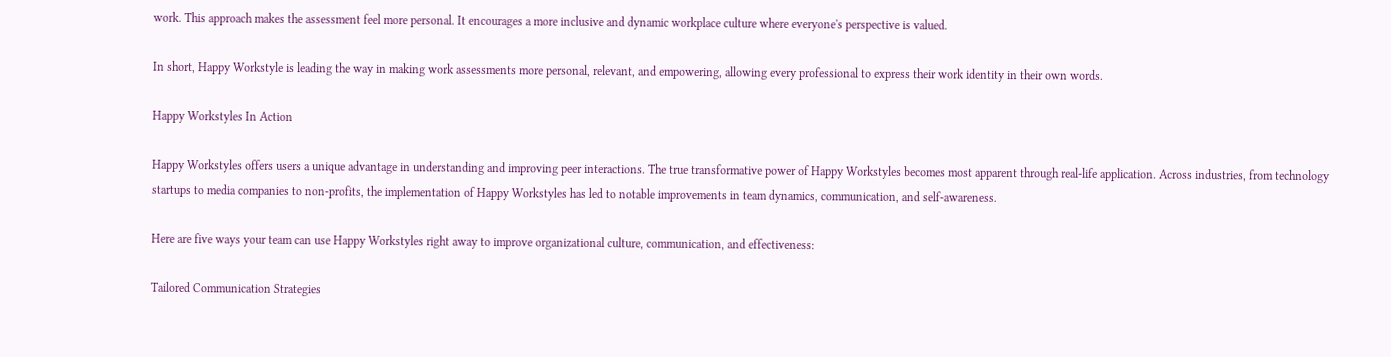work. This approach makes the assessment feel more personal. It encourages a more inclusive and dynamic workplace culture where everyone's perspective is valued.

In short, Happy Workstyle is leading the way in making work assessments more personal, relevant, and empowering, allowing every professional to express their work identity in their own words.

Happy Workstyles In Action

Happy Workstyles offers users a unique advantage in understanding and improving peer interactions. The true transformative power of Happy Workstyles becomes most apparent through real-life application. Across industries, from technology startups to media companies to non-profits, the implementation of Happy Workstyles has led to notable improvements in team dynamics, communication, and self-awareness.

Here are five ways your team can use Happy Workstyles right away to improve organizational culture, communication, and effectiveness:

Tailored Communication Strategies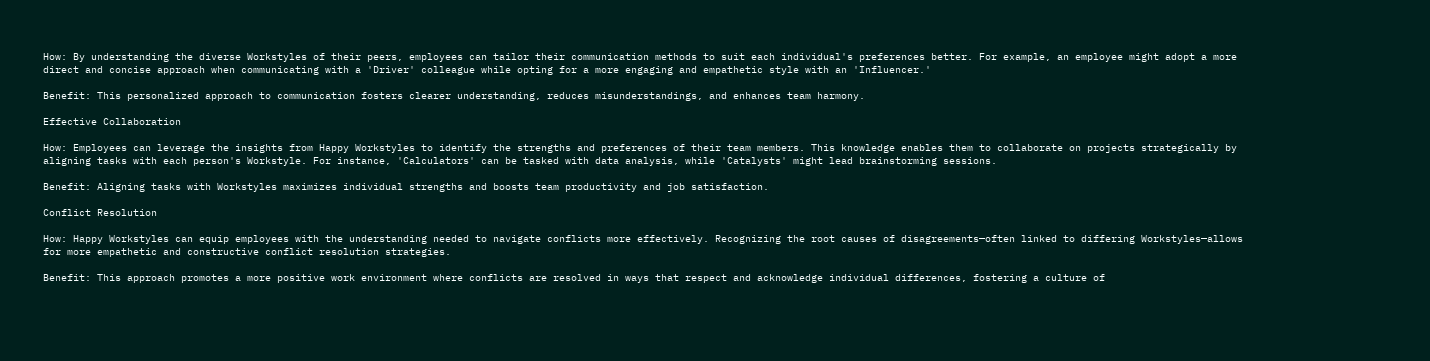How: By understanding the diverse Workstyles of their peers, employees can tailor their communication methods to suit each individual's preferences better. For example, an employee might adopt a more direct and concise approach when communicating with a 'Driver' colleague while opting for a more engaging and empathetic style with an 'Influencer.'

Benefit: This personalized approach to communication fosters clearer understanding, reduces misunderstandings, and enhances team harmony.

Effective Collaboration

How: Employees can leverage the insights from Happy Workstyles to identify the strengths and preferences of their team members. This knowledge enables them to collaborate on projects strategically by aligning tasks with each person's Workstyle. For instance, 'Calculators' can be tasked with data analysis, while 'Catalysts' might lead brainstorming sessions.

Benefit: Aligning tasks with Workstyles maximizes individual strengths and boosts team productivity and job satisfaction.

Conflict Resolution

How: Happy Workstyles can equip employees with the understanding needed to navigate conflicts more effectively. Recognizing the root causes of disagreements—often linked to differing Workstyles—allows for more empathetic and constructive conflict resolution strategies.

Benefit: This approach promotes a more positive work environment where conflicts are resolved in ways that respect and acknowledge individual differences, fostering a culture of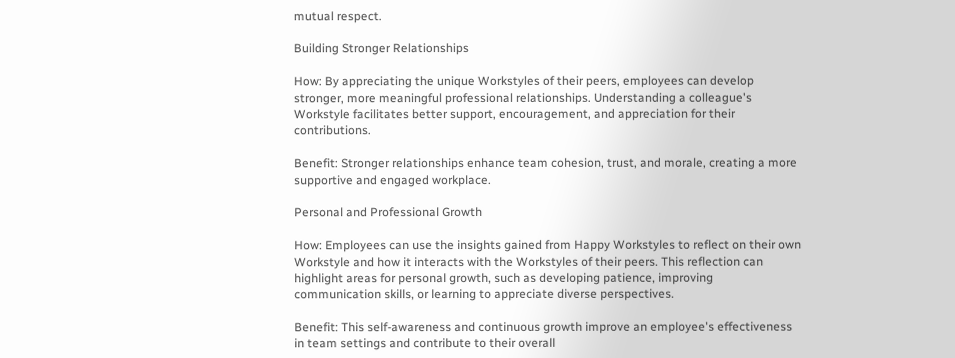mutual respect.

Building Stronger Relationships

How: By appreciating the unique Workstyles of their peers, employees can develop stronger, more meaningful professional relationships. Understanding a colleague's Workstyle facilitates better support, encouragement, and appreciation for their contributions.

Benefit: Stronger relationships enhance team cohesion, trust, and morale, creating a more supportive and engaged workplace.

Personal and Professional Growth

How: Employees can use the insights gained from Happy Workstyles to reflect on their own Workstyle and how it interacts with the Workstyles of their peers. This reflection can highlight areas for personal growth, such as developing patience, improving communication skills, or learning to appreciate diverse perspectives.

Benefit: This self-awareness and continuous growth improve an employee's effectiveness in team settings and contribute to their overall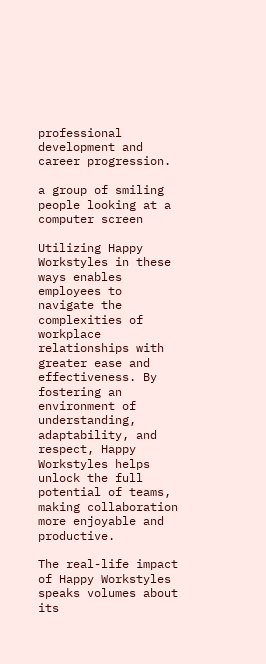professional development and career progression.

a group of smiling people looking at a computer screen

Utilizing Happy Workstyles in these ways enables employees to navigate the complexities of workplace relationships with greater ease and effectiveness. By fostering an environment of understanding, adaptability, and respect, Happy Workstyles helps unlock the full potential of teams, making collaboration more enjoyable and productive.

The real-life impact of Happy Workstyles speaks volumes about its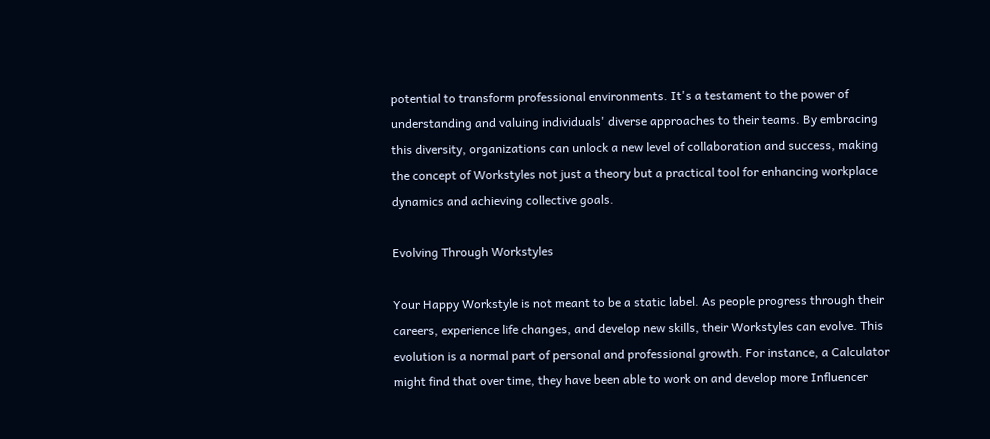potential to transform professional environments. It's a testament to the power of understanding and valuing individuals' diverse approaches to their teams. By embracing this diversity, organizations can unlock a new level of collaboration and success, making the concept of Workstyles not just a theory but a practical tool for enhancing workplace dynamics and achieving collective goals.

Evolving Through Workstyles

Your Happy Workstyle is not meant to be a static label. As people progress through their careers, experience life changes, and develop new skills, their Workstyles can evolve. This evolution is a normal part of personal and professional growth. For instance, a Calculator might find that over time, they have been able to work on and develop more Influencer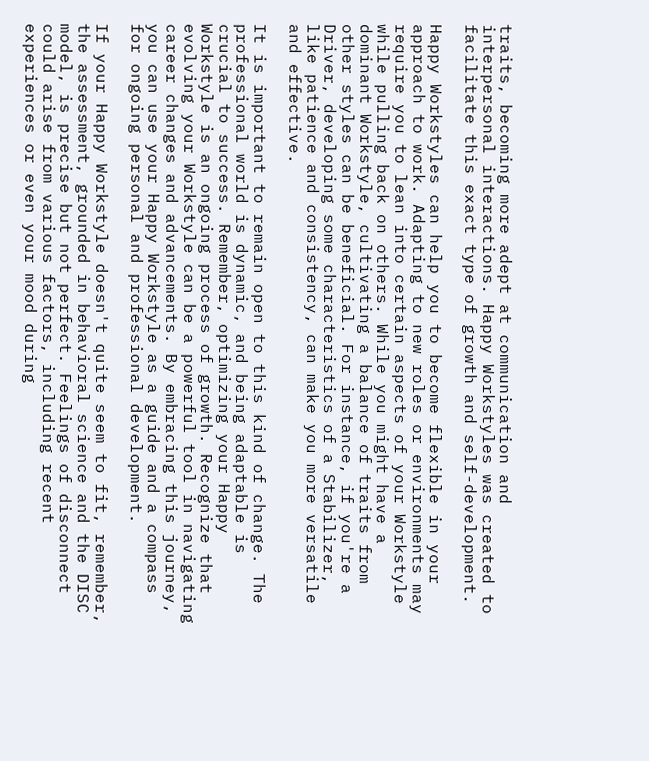traits, becoming more adept at communication and interpersonal interactions. Happy Workstyles was created to facilitate this exact type of growth and self-development.

Happy Workstyles can help you to become flexible in your approach to work. Adapting to new roles or environments may require you to lean into certain aspects of your Workstyle while pulling back on others. While you might have a dominant Workstyle, cultivating a balance of traits from other styles can be beneficial. For instance, if you're a Driver, developing some characteristics of a Stabilizer, like patience and consistency, can make you more versatile and effective.

It is important to remain open to this kind of change. The professional world is dynamic, and being adaptable is crucial to success. Remember, optimizing your Happy Workstyle is an ongoing process of growth. Recognize that evolving your Workstyle can be a powerful tool in navigating career changes and advancements. By embracing this journey, you can use your Happy Workstyle as a guide and a compass for ongoing personal and professional development.

If your Happy Workstyle doesn't quite seem to fit, remember, the assessment, grounded in behavioral science and the DISC model, is precise but not perfect. Feelings of disconnect could arise from various factors, including recent experiences or even your mood during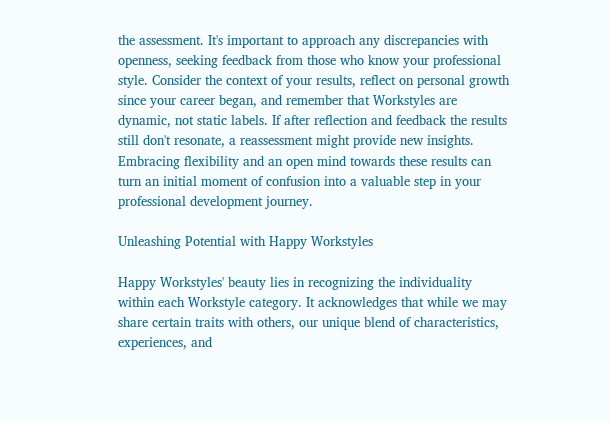the assessment. It's important to approach any discrepancies with openness, seeking feedback from those who know your professional style. Consider the context of your results, reflect on personal growth since your career began, and remember that Workstyles are dynamic, not static labels. If after reflection and feedback the results still don't resonate, a reassessment might provide new insights. Embracing flexibility and an open mind towards these results can turn an initial moment of confusion into a valuable step in your professional development journey.

Unleashing Potential with Happy Workstyles

Happy Workstyles' beauty lies in recognizing the individuality within each Workstyle category. It acknowledges that while we may share certain traits with others, our unique blend of characteristics, experiences, and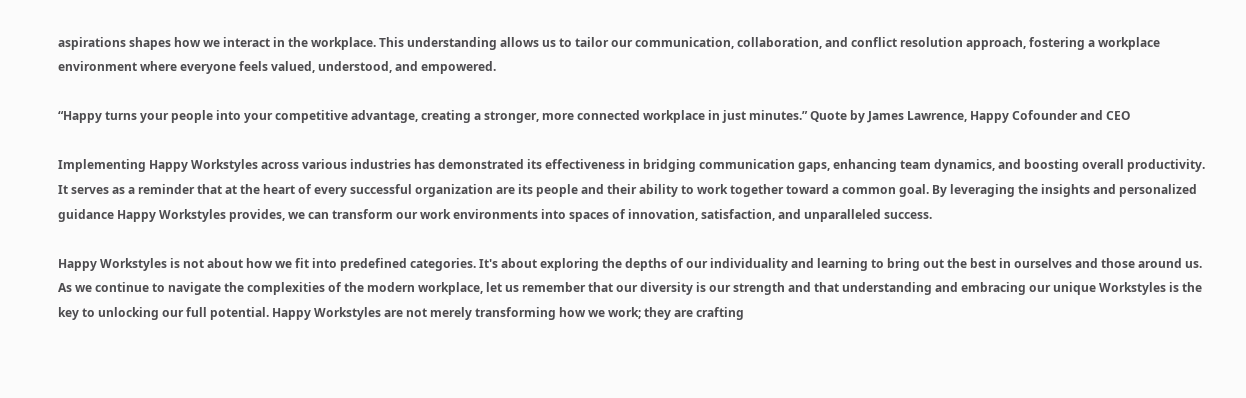aspirations shapes how we interact in the workplace. This understanding allows us to tailor our communication, collaboration, and conflict resolution approach, fostering a workplace environment where everyone feels valued, understood, and empowered.

“Happy turns your people into your competitive advantage, creating a stronger, more connected workplace in just minutes.” Quote by James Lawrence, Happy Cofounder and CEO

Implementing Happy Workstyles across various industries has demonstrated its effectiveness in bridging communication gaps, enhancing team dynamics, and boosting overall productivity. It serves as a reminder that at the heart of every successful organization are its people and their ability to work together toward a common goal. By leveraging the insights and personalized guidance Happy Workstyles provides, we can transform our work environments into spaces of innovation, satisfaction, and unparalleled success.

Happy Workstyles is not about how we fit into predefined categories. It's about exploring the depths of our individuality and learning to bring out the best in ourselves and those around us. As we continue to navigate the complexities of the modern workplace, let us remember that our diversity is our strength and that understanding and embracing our unique Workstyles is the key to unlocking our full potential. Happy Workstyles are not merely transforming how we work; they are crafting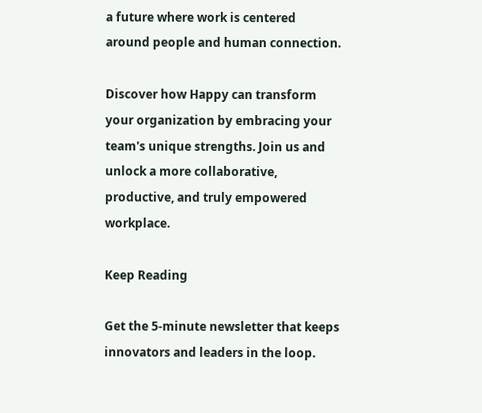a future where work is centered around people and human connection.

Discover how Happy can transform your organization by embracing your team's unique strengths. Join us and unlock a more collaborative, productive, and truly empowered workplace.

Keep Reading

Get the 5-minute newsletter that keeps innovators and leaders in the loop.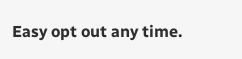Easy opt out any time.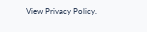View Privacy Policy.